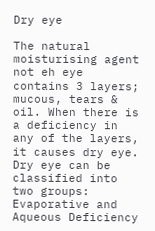Dry eye

The natural moisturising agent not eh eye contains 3 layers; mucous, tears & oil. When there is a deficiency in any of the layers, it causes dry eye. Dry eye can be classified into two groups: Evaporative and Aqueous Deficiency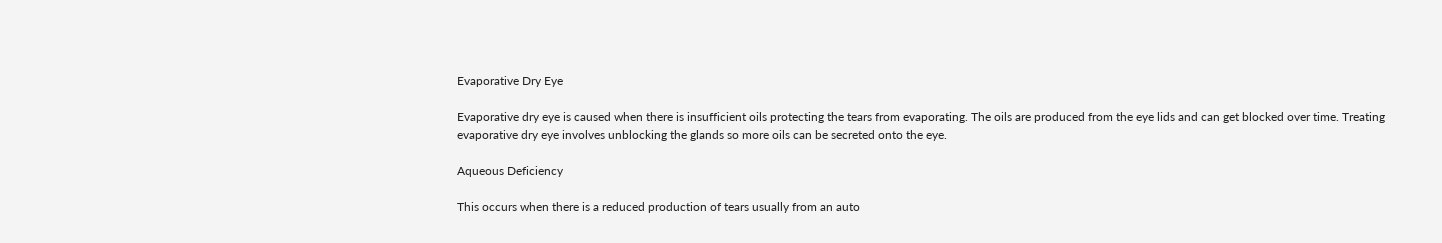Evaporative Dry Eye

Evaporative dry eye is caused when there is insufficient oils protecting the tears from evaporating. The oils are produced from the eye lids and can get blocked over time. Treating evaporative dry eye involves unblocking the glands so more oils can be secreted onto the eye.

Aqueous Deficiency

This occurs when there is a reduced production of tears usually from an auto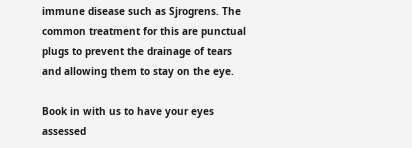immune disease such as Sjrogrens. The common treatment for this are punctual plugs to prevent the drainage of tears and allowing them to stay on the eye.

Book in with us to have your eyes assessed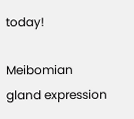today!

Meibomian gland expression